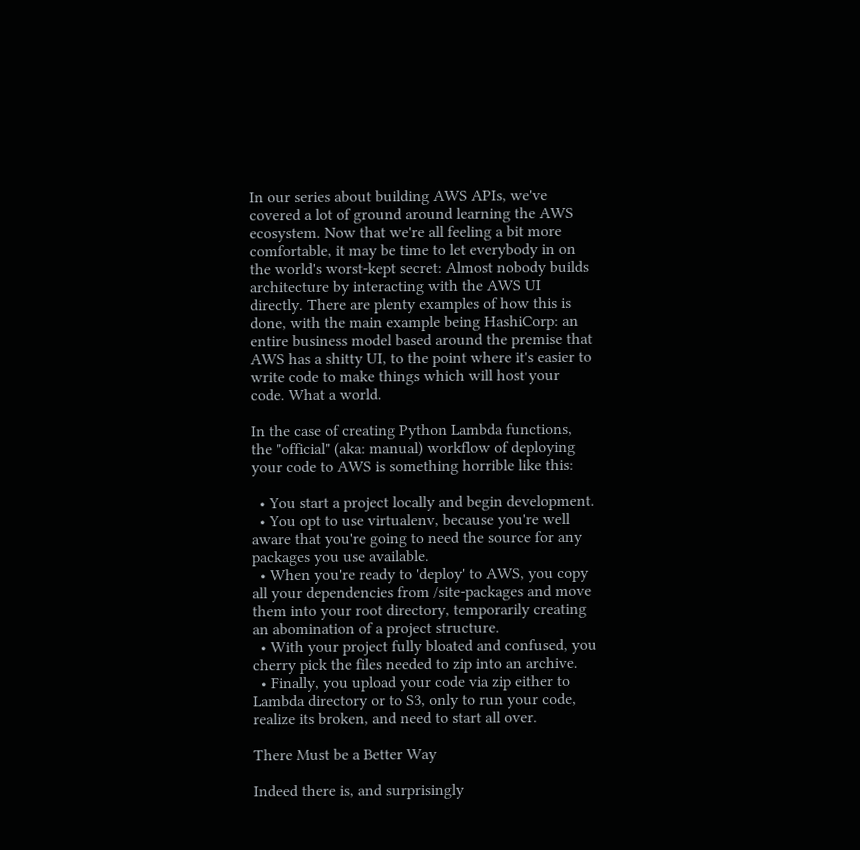In our series about building AWS APIs, we've covered a lot of ground around learning the AWS ecosystem. Now that we're all feeling a bit more comfortable, it may be time to let everybody in on the world's worst-kept secret: Almost nobody builds architecture by interacting with the AWS UI directly. There are plenty examples of how this is done, with the main example being HashiCorp: an entire business model based around the premise that AWS has a shitty UI, to the point where it's easier to write code to make things which will host your code. What a world.

In the case of creating Python Lambda functions, the "official" (aka: manual) workflow of deploying your code to AWS is something horrible like this:

  • You start a project locally and begin development.
  • You opt to use virtualenv, because you're well aware that you're going to need the source for any packages you use available.
  • When you're ready to 'deploy' to AWS, you copy all your dependencies from /site-packages and move them into your root directory, temporarily creating an abomination of a project structure.
  • With your project fully bloated and confused, you cherry pick the files needed to zip into an archive.
  • Finally, you upload your code via zip either to Lambda directory or to S3, only to run your code, realize its broken, and need to start all over.

There Must be a Better Way

Indeed there is, and surprisingly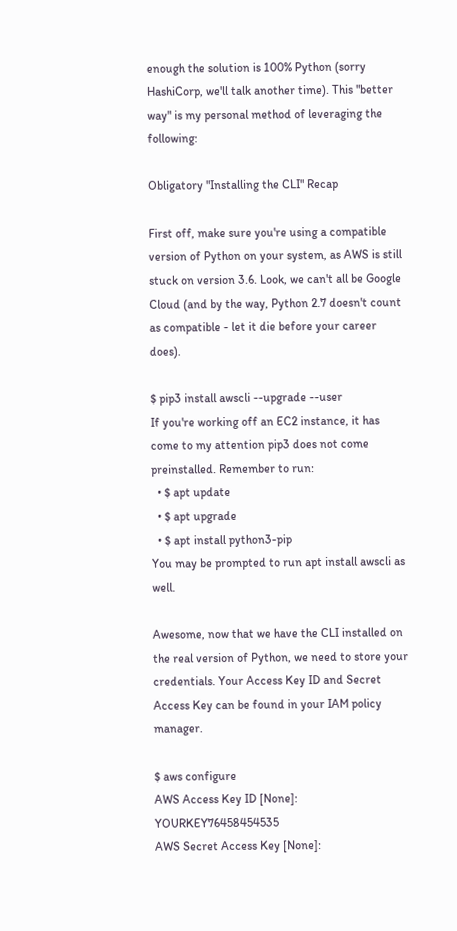enough the solution is 100% Python (sorry HashiCorp, we'll talk another time). This "better way" is my personal method of leveraging the following:

Obligatory "Installing the CLI" Recap

First off, make sure you're using a compatible version of Python on your system, as AWS is still stuck on version 3.6. Look, we can't all be Google Cloud (and by the way, Python 2.7 doesn't count as compatible - let it die before your career does).

$ pip3 install awscli --upgrade --user
If you're working off an EC2 instance, it has come to my attention pip3 does not come preinstalled. Remember to run:
  • $ apt update
  • $ apt upgrade
  • $ apt install python3-pip
You may be prompted to run apt install awscli as well.

Awesome, now that we have the CLI installed on the real version of Python, we need to store your credentials. Your Access Key ID and Secret Access Key can be found in your IAM policy manager.

$ aws configure
AWS Access Key ID [None]: YOURKEY76458454535
AWS Secret Access Key [None]: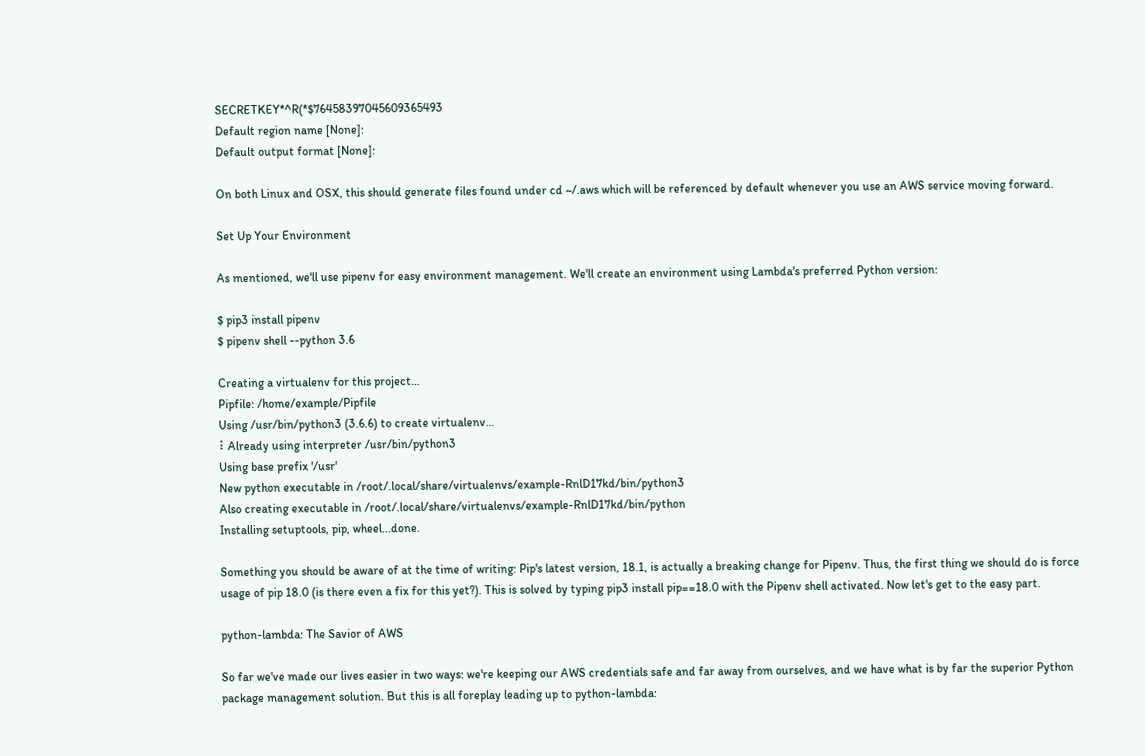SECRETKEY*^R(*$76458397045609365493
Default region name [None]:
Default output format [None]:

On both Linux and OSX, this should generate files found under cd ~/.aws which will be referenced by default whenever you use an AWS service moving forward.

Set Up Your Environment

As mentioned, we'll use pipenv for easy environment management. We'll create an environment using Lambda's preferred Python version:

$ pip3 install pipenv
$ pipenv shell --python 3.6

Creating a virtualenv for this project…
Pipfile: /home/example/Pipfile
Using /usr/bin/python3 (3.6.6) to create virtualenv…
⠇Already using interpreter /usr/bin/python3
Using base prefix '/usr'
New python executable in /root/.local/share/virtualenvs/example-RnlD17kd/bin/python3
Also creating executable in /root/.local/share/virtualenvs/example-RnlD17kd/bin/python
Installing setuptools, pip, wheel...done.

Something you should be aware of at the time of writing: Pip's latest version, 18.1, is actually a breaking change for Pipenv. Thus, the first thing we should do is force usage of pip 18.0 (is there even a fix for this yet?). This is solved by typing pip3 install pip==18.0 with the Pipenv shell activated. Now let's get to the easy part.

python-lambda: The Savior of AWS

So far we've made our lives easier in two ways: we're keeping our AWS credentials safe and far away from ourselves, and we have what is by far the superior Python package management solution. But this is all foreplay leading up to python-lambda: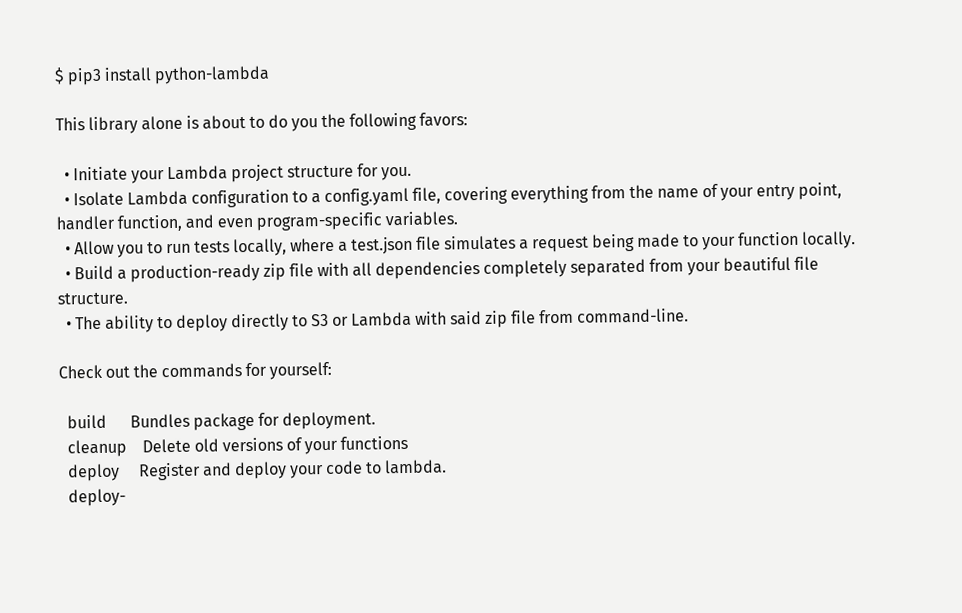$ pip3 install python-lambda

This library alone is about to do you the following favors:

  • Initiate your Lambda project structure for you.
  • Isolate Lambda configuration to a config.yaml file, covering everything from the name of your entry point, handler function, and even program-specific variables.
  • Allow you to run tests locally, where a test.json file simulates a request being made to your function locally.
  • Build a production-ready zip file with all dependencies completely separated from your beautiful file structure.
  • The ability to deploy directly to S3 or Lambda with said zip file from command-line.

Check out the commands for yourself:

  build      Bundles package for deployment.
  cleanup    Delete old versions of your functions
  deploy     Register and deploy your code to lambda.
  deploy-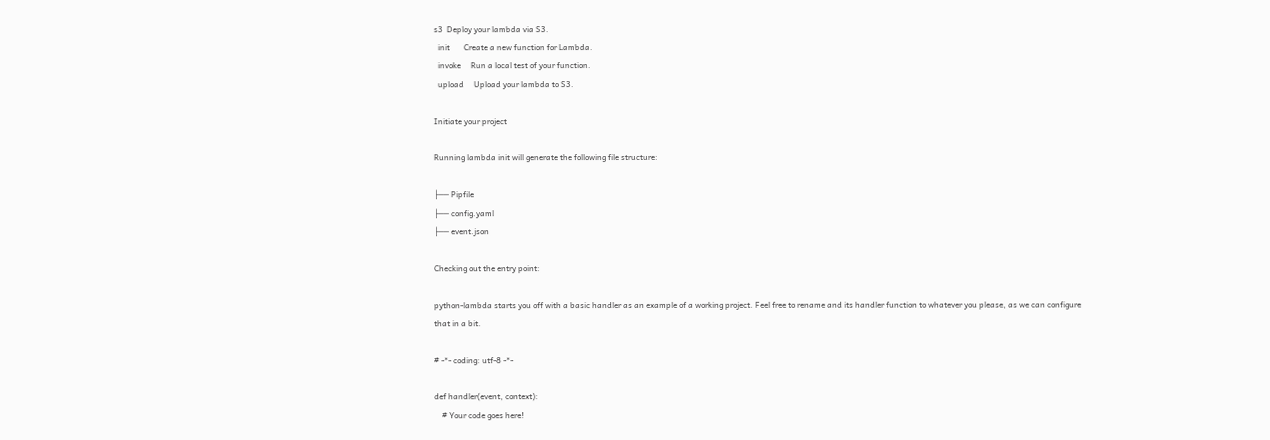s3  Deploy your lambda via S3.
  init       Create a new function for Lambda.
  invoke     Run a local test of your function.
  upload     Upload your lambda to S3.

Initiate your project

Running lambda init will generate the following file structure:

├── Pipfile
├── config.yaml
├── event.json

Checking out the entry point:

python-lambda starts you off with a basic handler as an example of a working project. Feel free to rename and its handler function to whatever you please, as we can configure that in a bit.

# -*- coding: utf-8 -*-

def handler(event, context):
    # Your code goes here!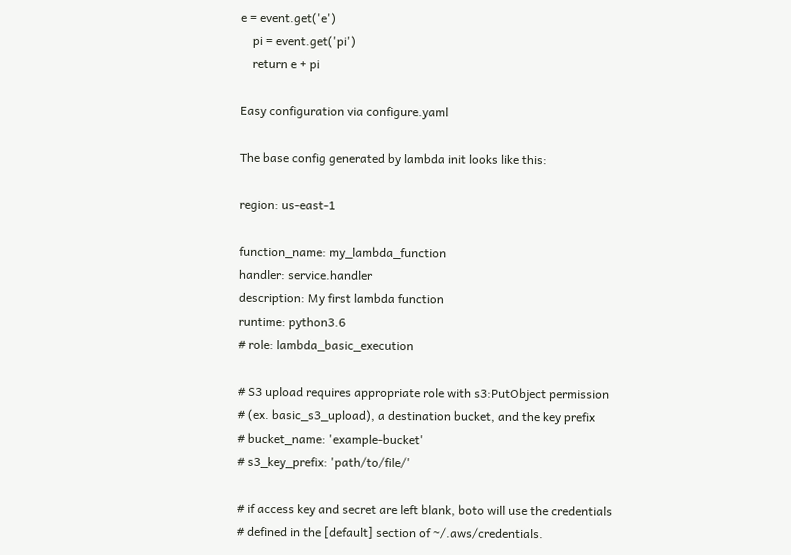e = event.get('e')
    pi = event.get('pi')
    return e + pi

Easy configuration via configure.yaml

The base config generated by lambda init looks like this:

region: us-east-1

function_name: my_lambda_function
handler: service.handler
description: My first lambda function
runtime: python3.6
# role: lambda_basic_execution

# S3 upload requires appropriate role with s3:PutObject permission
# (ex. basic_s3_upload), a destination bucket, and the key prefix
# bucket_name: 'example-bucket'
# s3_key_prefix: 'path/to/file/'

# if access key and secret are left blank, boto will use the credentials
# defined in the [default] section of ~/.aws/credentials.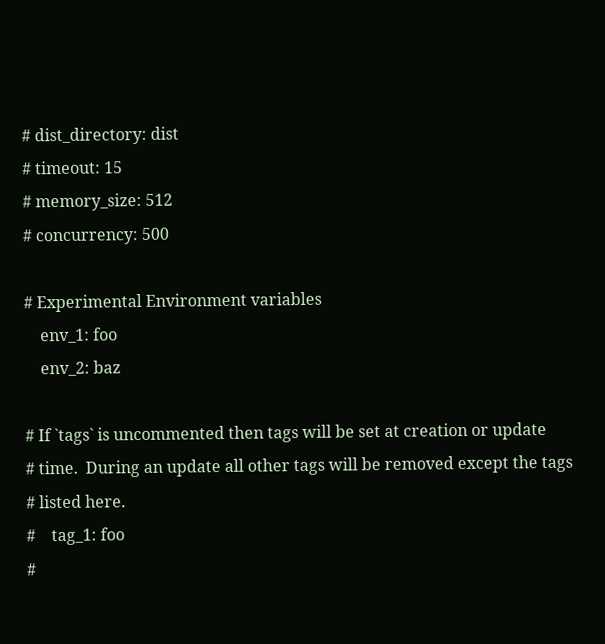# dist_directory: dist
# timeout: 15
# memory_size: 512
# concurrency: 500

# Experimental Environment variables
    env_1: foo
    env_2: baz

# If `tags` is uncommented then tags will be set at creation or update
# time.  During an update all other tags will be removed except the tags
# listed here.
#    tag_1: foo
#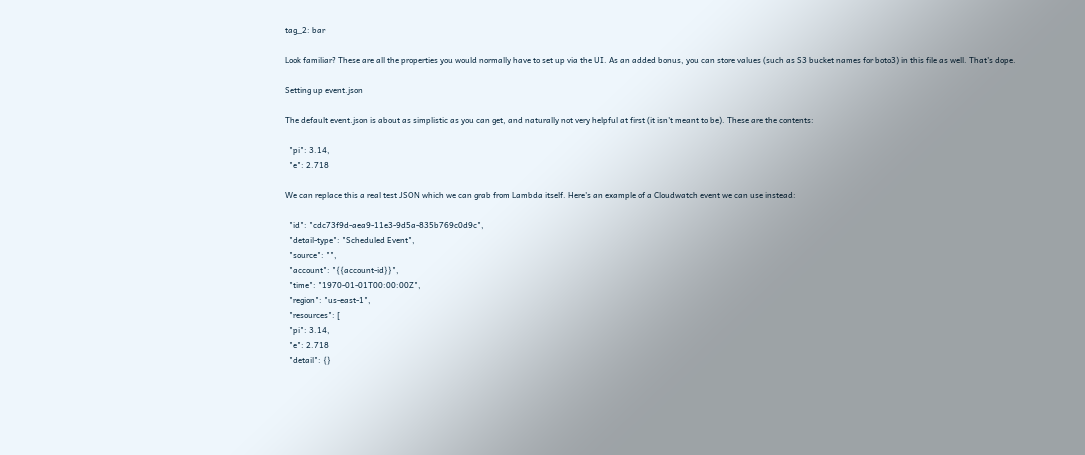tag_2: bar

Look familiar? These are all the properties you would normally have to set up via the UI. As an added bonus, you can store values (such as S3 bucket names for boto3) in this file as well. That's dope.

Setting up event.json

The default event.json is about as simplistic as you can get, and naturally not very helpful at first (it isn't meant to be). These are the contents:

  "pi": 3.14,
  "e": 2.718

We can replace this a real test JSON which we can grab from Lambda itself. Here's an example of a Cloudwatch event we can use instead:

  "id": "cdc73f9d-aea9-11e3-9d5a-835b769c0d9c",
  "detail-type": "Scheduled Event",
  "source": "",
  "account": "{{account-id}}",
  "time": "1970-01-01T00:00:00Z",
  "region": "us-east-1",
  "resources": [
  "pi": 3.14,
  "e": 2.718
  "detail": {}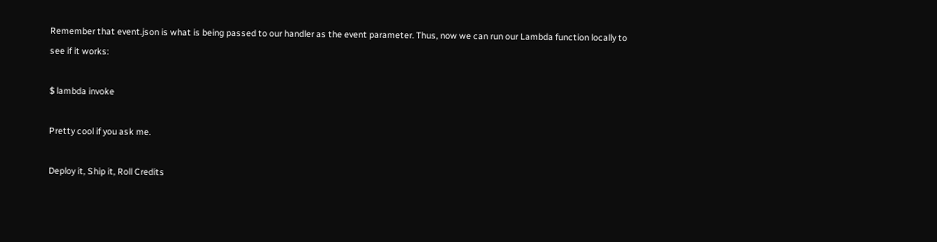Remember that event.json is what is being passed to our handler as the event parameter. Thus, now we can run our Lambda function locally to see if it works:

$ lambda invoke

Pretty cool if you ask me.

Deploy it, Ship it, Roll Credits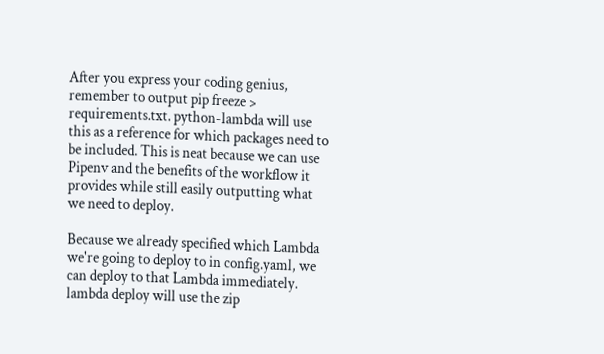After you express your coding genius, remember to output pip freeze > requirements.txt. python-lambda will use this as a reference for which packages need to be included. This is neat because we can use Pipenv and the benefits of the workflow it provides while still easily outputting what we need to deploy.

Because we already specified which Lambda we're going to deploy to in config.yaml, we can deploy to that Lambda immediately. lambda deploy will use the zip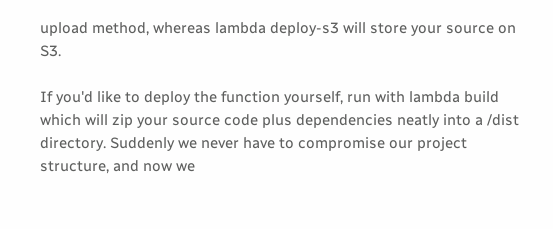upload method, whereas lambda deploy-s3 will store your source on S3.

If you'd like to deploy the function yourself, run with lambda build which will zip your source code plus dependencies neatly into a /dist directory. Suddenly we never have to compromise our project structure, and now we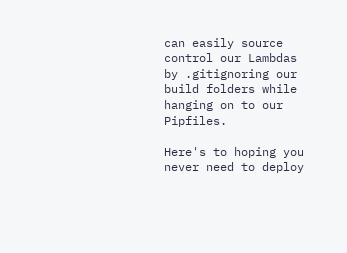can easily source control our Lambdas by .gitignoring our build folders while hanging on to our Pipfiles.

Here's to hoping you never need to deploy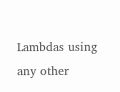Lambdas using any other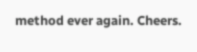method ever again. Cheers.